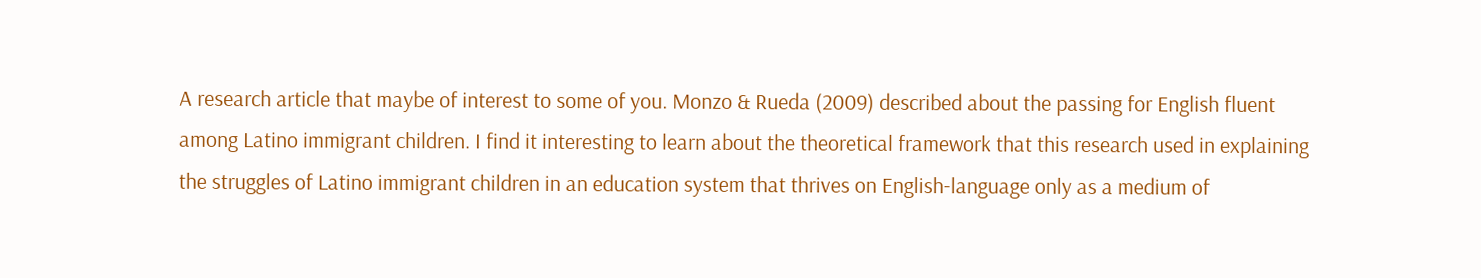A research article that maybe of interest to some of you. Monzo & Rueda (2009) described about the passing for English fluent among Latino immigrant children. I find it interesting to learn about the theoretical framework that this research used in explaining the struggles of Latino immigrant children in an education system that thrives on English-language only as a medium of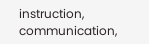instruction, communication,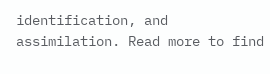identification, and assimilation. Read more to find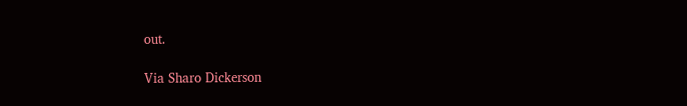out.

Via Sharo Dickerson